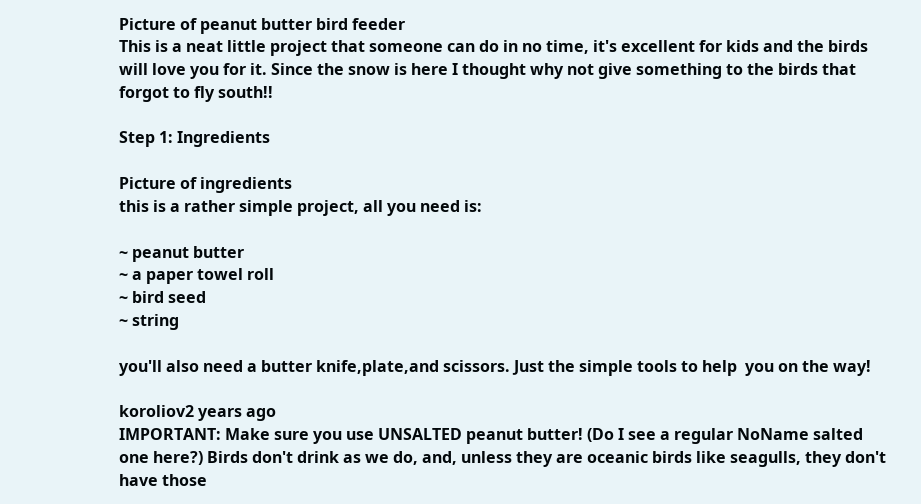Picture of peanut butter bird feeder
This is a neat little project that someone can do in no time, it's excellent for kids and the birds will love you for it. Since the snow is here I thought why not give something to the birds that forgot to fly south!!

Step 1: Ingredients

Picture of ingredients
this is a rather simple project, all you need is:

~ peanut butter
~ a paper towel roll
~ bird seed
~ string

you'll also need a butter knife,plate,and scissors. Just the simple tools to help  you on the way!

koroliov2 years ago
IMPORTANT: Make sure you use UNSALTED peanut butter! (Do I see a regular NoName salted one here?) Birds don't drink as we do, and, unless they are oceanic birds like seagulls, they don't have those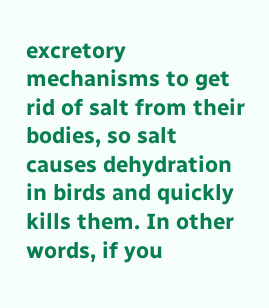excretory mechanisms to get rid of salt from their bodies, so salt causes dehydration in birds and quickly kills them. In other words, if you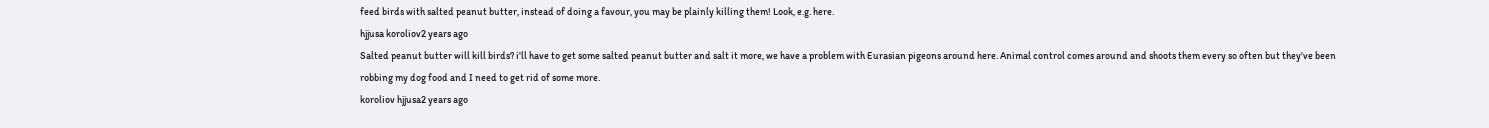feed birds with salted peanut butter, instead of doing a favour, you may be plainly killing them! Look, e.g. here.
hjjusa koroliov2 years ago
Salted peanut butter will kill birds? i'll have to get some salted peanut butter and salt it more, we have a problem with Eurasian pigeons around here. Animal control comes around and shoots them every so often but they've been robbing my dog food and I need to get rid of some more.
koroliov hjjusa2 years ago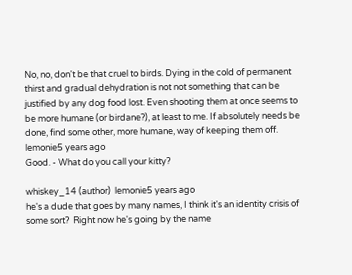No, no, don't be that cruel to birds. Dying in the cold of permanent thirst and gradual dehydration is not not something that can be justified by any dog food lost. Even shooting them at once seems to be more humane (or birdane?), at least to me. If absolutely needs be done, find some other, more humane, way of keeping them off.
lemonie5 years ago
Good. - What do you call your kitty?

whiskey_14 (author)  lemonie5 years ago
he's a dude that goes by many names, I think it's an identity crisis of some sort?  Right now he's going by the name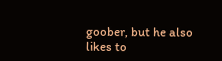goober, but he also likes to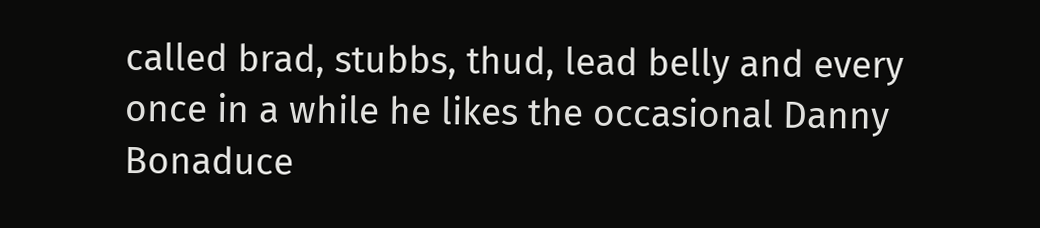called brad, stubbs, thud, lead belly and every once in a while he likes the occasional Danny Bonaduce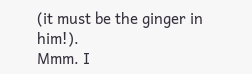(it must be the ginger in him!).
Mmm. I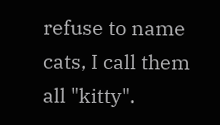refuse to name cats, I call them all "kitty".